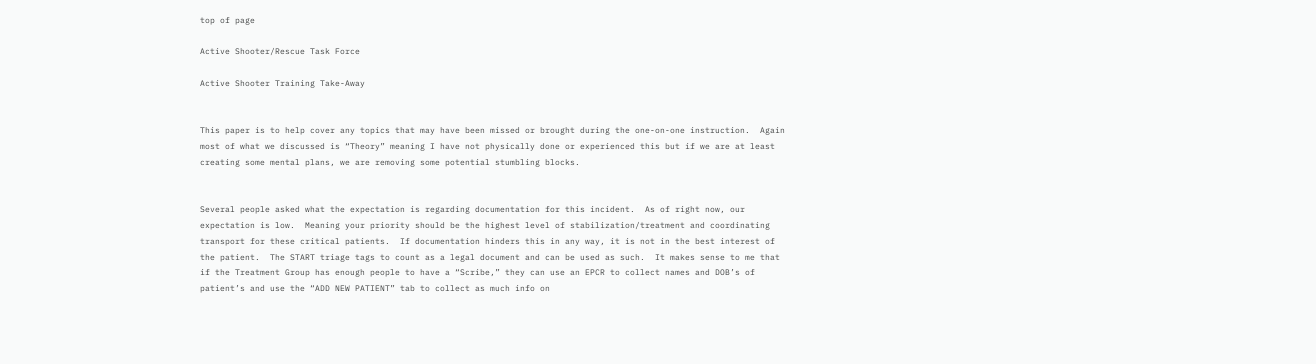top of page

Active Shooter/Rescue Task Force

Active Shooter Training Take-Away


This paper is to help cover any topics that may have been missed or brought during the one-on-one instruction.  Again most of what we discussed is “Theory” meaning I have not physically done or experienced this but if we are at least creating some mental plans, we are removing some potential stumbling blocks.


Several people asked what the expectation is regarding documentation for this incident.  As of right now, our expectation is low.  Meaning your priority should be the highest level of stabilization/treatment and coordinating transport for these critical patients.  If documentation hinders this in any way, it is not in the best interest of the patient.  The START triage tags to count as a legal document and can be used as such.  It makes sense to me that if the Treatment Group has enough people to have a “Scribe,” they can use an EPCR to collect names and DOB’s of patient’s and use the “ADD NEW PATIENT” tab to collect as much info on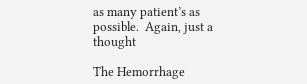as many patient’s as possible.  Again, just a thought

The Hemorrhage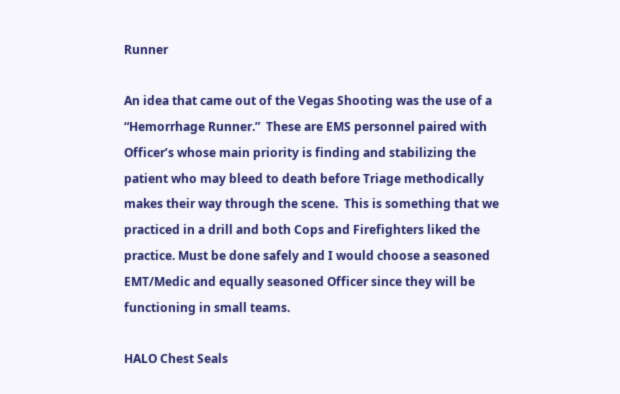Runner

An idea that came out of the Vegas Shooting was the use of a “Hemorrhage Runner.”  These are EMS personnel paired with Officer’s whose main priority is finding and stabilizing the patient who may bleed to death before Triage methodically makes their way through the scene.  This is something that we practiced in a drill and both Cops and Firefighters liked the practice. Must be done safely and I would choose a seasoned EMT/Medic and equally seasoned Officer since they will be functioning in small teams.

HALO Chest Seals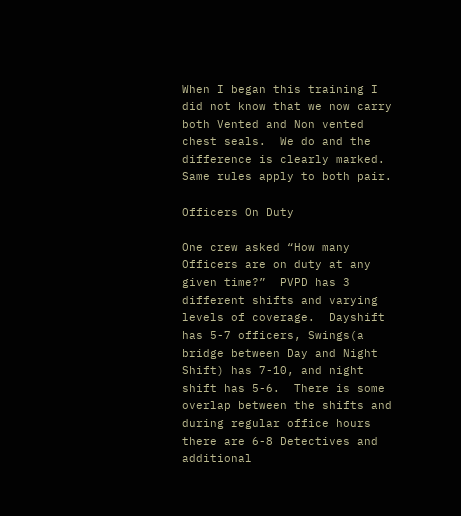When I began this training I did not know that we now carry both Vented and Non vented chest seals.  We do and the difference is clearly marked.  Same rules apply to both pair.

Officers On Duty

One crew asked “How many Officers are on duty at any given time?”  PVPD has 3 different shifts and varying levels of coverage.  Dayshift has 5-7 officers, Swings(a bridge between Day and Night Shift) has 7-10, and night shift has 5-6.  There is some overlap between the shifts and during regular office hours there are 6-8 Detectives and additional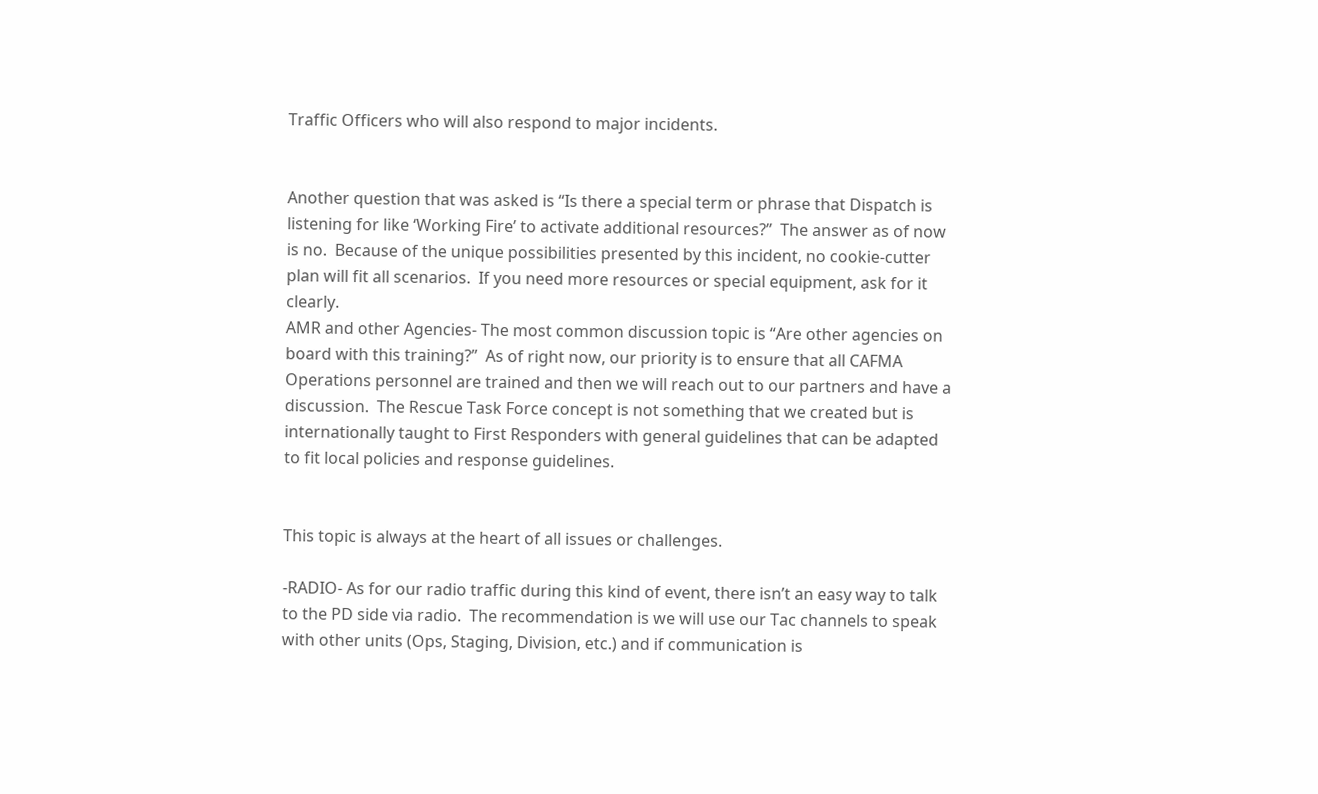Traffic Officers who will also respond to major incidents.


Another question that was asked is “Is there a special term or phrase that Dispatch is listening for like ‘Working Fire’ to activate additional resources?”  The answer as of now is no.  Because of the unique possibilities presented by this incident, no cookie-cutter plan will fit all scenarios.  If you need more resources or special equipment, ask for it clearly.
AMR and other Agencies- The most common discussion topic is “Are other agencies on board with this training?”  As of right now, our priority is to ensure that all CAFMA Operations personnel are trained and then we will reach out to our partners and have a discussion.  The Rescue Task Force concept is not something that we created but is internationally taught to First Responders with general guidelines that can be adapted to fit local policies and response guidelines.


This topic is always at the heart of all issues or challenges.

-RADIO- As for our radio traffic during this kind of event, there isn’t an easy way to talk to the PD side via radio.  The recommendation is we will use our Tac channels to speak with other units (Ops, Staging, Division, etc.) and if communication is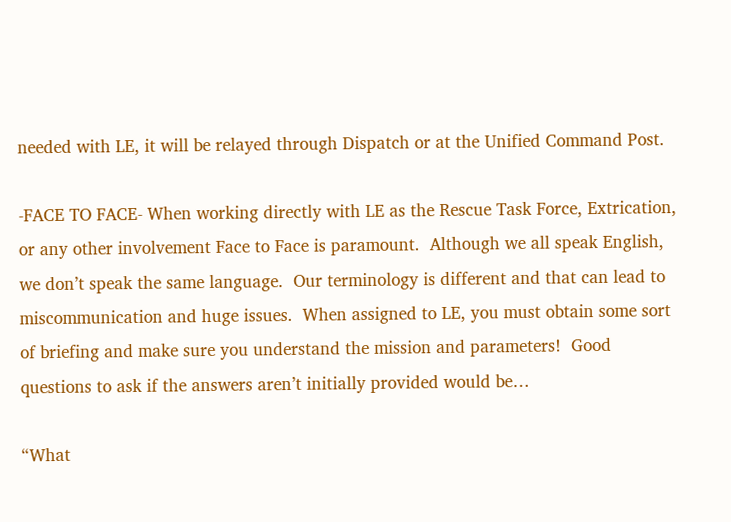needed with LE, it will be relayed through Dispatch or at the Unified Command Post.

-FACE TO FACE- When working directly with LE as the Rescue Task Force, Extrication, or any other involvement Face to Face is paramount.  Although we all speak English, we don’t speak the same language.  Our terminology is different and that can lead to miscommunication and huge issues.  When assigned to LE, you must obtain some sort of briefing and make sure you understand the mission and parameters!  Good questions to ask if the answers aren’t initially provided would be…

“What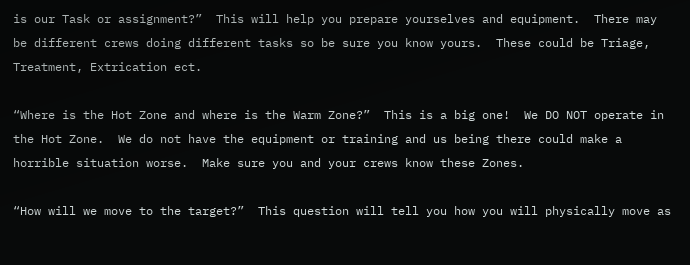is our Task or assignment?”  This will help you prepare yourselves and equipment.  There may be different crews doing different tasks so be sure you know yours.  These could be Triage, Treatment, Extrication ect.

“Where is the Hot Zone and where is the Warm Zone?”  This is a big one!  We DO NOT operate in the Hot Zone.  We do not have the equipment or training and us being there could make a horrible situation worse.  Make sure you and your crews know these Zones.

“How will we move to the target?”  This question will tell you how you will physically move as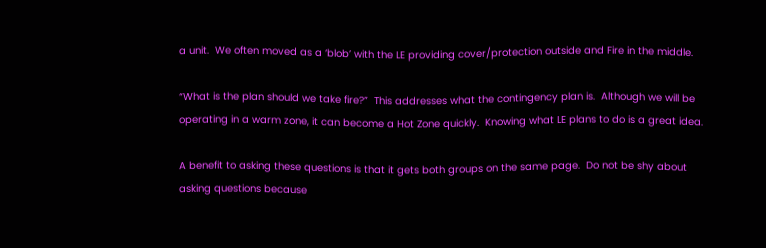a unit.  We often moved as a ‘blob’ with the LE providing cover/protection outside and Fire in the middle.

“What is the plan should we take fire?”  This addresses what the contingency plan is.  Although we will be operating in a warm zone, it can become a Hot Zone quickly.  Knowing what LE plans to do is a great idea.

A benefit to asking these questions is that it gets both groups on the same page.  Do not be shy about asking questions because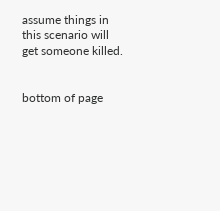assume things in this scenario will get someone killed.


bottom of page